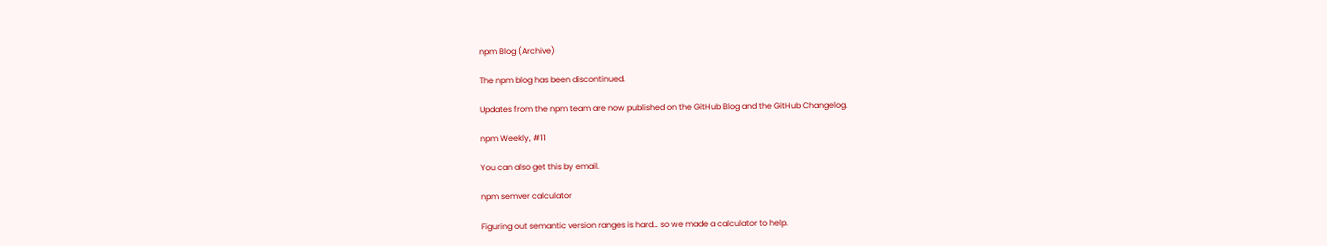npm Blog (Archive)

The npm blog has been discontinued.

Updates from the npm team are now published on the GitHub Blog and the GitHub Changelog.

npm Weekly, #11

You can also get this by email.

npm semver calculator

Figuring out semantic version ranges is hard… so we made a calculator to help.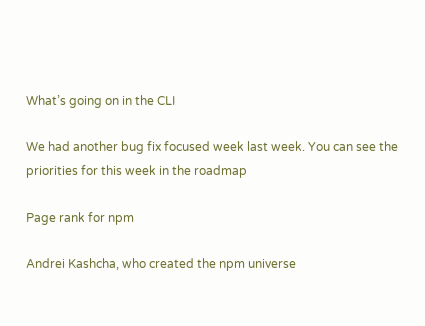What’s going on in the CLI

We had another bug fix focused week last week. You can see the priorities for this week in the roadmap

Page rank for npm

Andrei Kashcha, who created the npm universe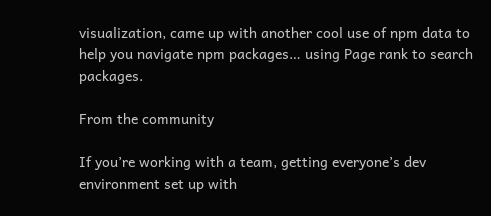visualization, came up with another cool use of npm data to help you navigate npm packages… using Page rank to search packages.

From the community

If you’re working with a team, getting everyone’s dev environment set up with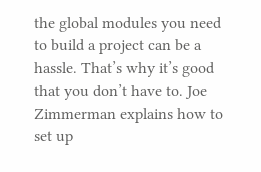the global modules you need to build a project can be a hassle. That’s why it’s good that you don’t have to. Joe Zimmerman explains how to set up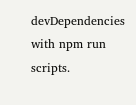devDependencies with npm run scripts.